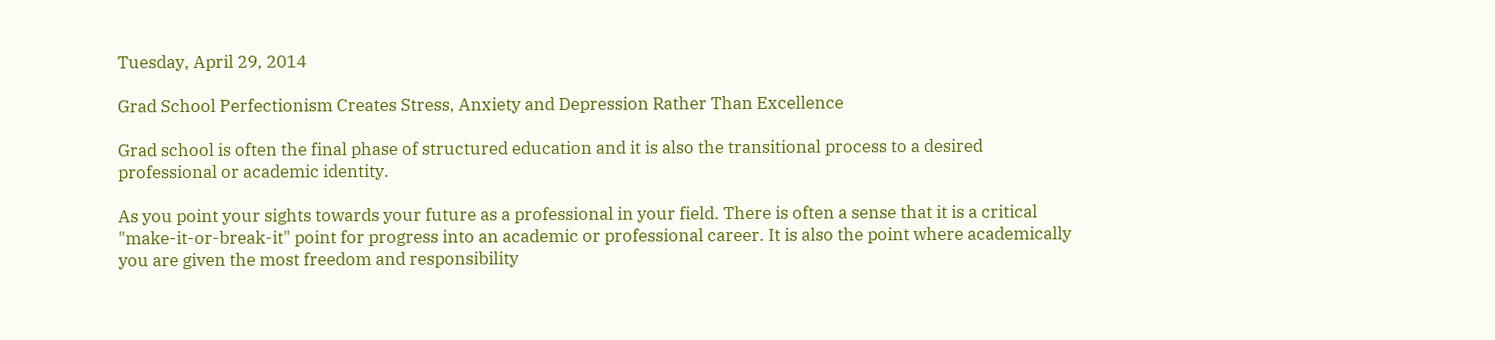Tuesday, April 29, 2014

Grad School Perfectionism Creates Stress, Anxiety and Depression Rather Than Excellence

Grad school is often the final phase of structured education and it is also the transitional process to a desired professional or academic identity.

As you point your sights towards your future as a professional in your field. There is often a sense that it is a critical "make-it-or-break-it" point for progress into an academic or professional career. It is also the point where academically you are given the most freedom and responsibility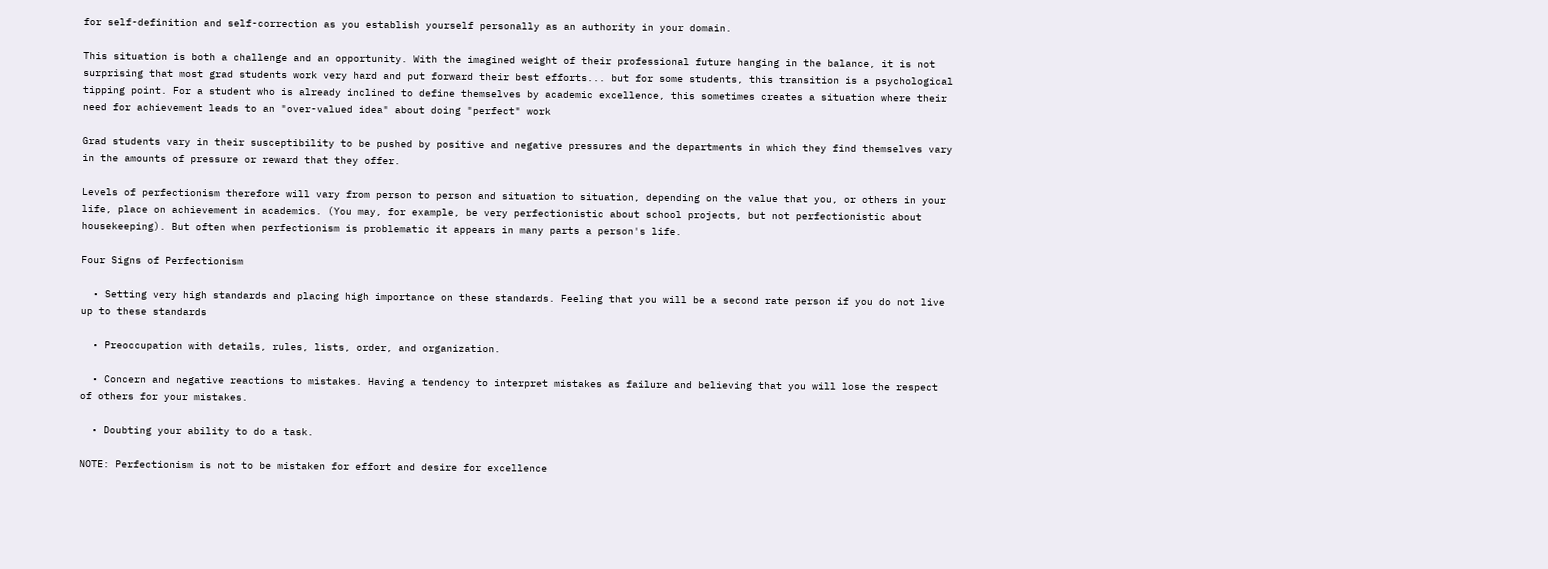for self-definition and self-correction as you establish yourself personally as an authority in your domain.

This situation is both a challenge and an opportunity. With the imagined weight of their professional future hanging in the balance, it is not surprising that most grad students work very hard and put forward their best efforts... but for some students, this transition is a psychological tipping point. For a student who is already inclined to define themselves by academic excellence, this sometimes creates a situation where their need for achievement leads to an "over-valued idea" about doing "perfect" work

Grad students vary in their susceptibility to be pushed by positive and negative pressures and the departments in which they find themselves vary in the amounts of pressure or reward that they offer.

Levels of perfectionism therefore will vary from person to person and situation to situation, depending on the value that you, or others in your life, place on achievement in academics. (You may, for example, be very perfectionistic about school projects, but not perfectionistic about housekeeping). But often when perfectionism is problematic it appears in many parts a person's life.

Four Signs of Perfectionism

  • Setting very high standards and placing high importance on these standards. Feeling that you will be a second rate person if you do not live up to these standards

  • Preoccupation with details, rules, lists, order, and organization.

  • Concern and negative reactions to mistakes. Having a tendency to interpret mistakes as failure and believing that you will lose the respect of others for your mistakes.

  • Doubting your ability to do a task.

NOTE: Perfectionism is not to be mistaken for effort and desire for excellence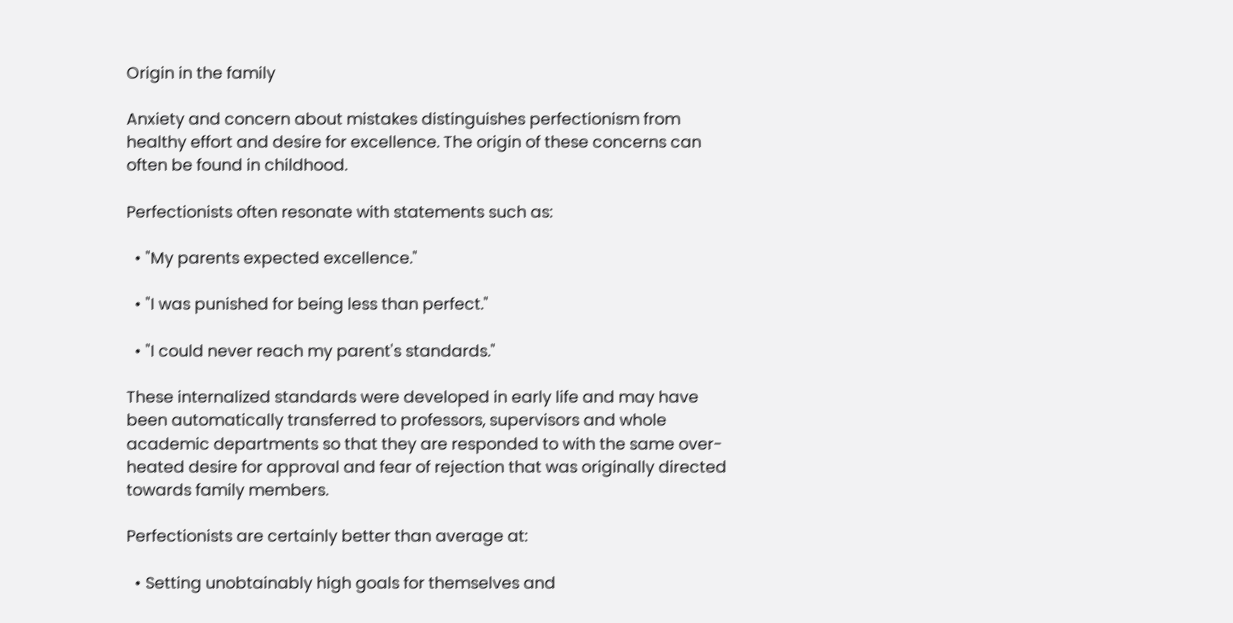Origin in the family

Anxiety and concern about mistakes distinguishes perfectionism from healthy effort and desire for excellence. The origin of these concerns can often be found in childhood.

Perfectionists often resonate with statements such as:

  • "My parents expected excellence."

  • "I was punished for being less than perfect."

  • "I could never reach my parent's standards."

These internalized standards were developed in early life and may have been automatically transferred to professors, supervisors and whole academic departments so that they are responded to with the same over-heated desire for approval and fear of rejection that was originally directed towards family members.

Perfectionists are certainly better than average at:

  • Setting unobtainably high goals for themselves and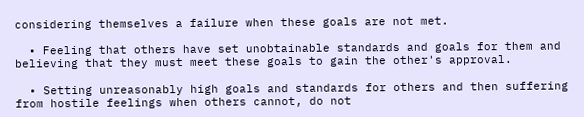considering themselves a failure when these goals are not met.

  • Feeling that others have set unobtainable standards and goals for them and believing that they must meet these goals to gain the other's approval.

  • Setting unreasonably high goals and standards for others and then suffering from hostile feelings when others cannot, do not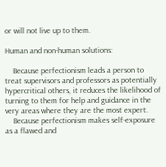or will not live up to them.

Human and non-human solutions:

    Because perfectionism leads a person to treat supervisors and professors as potentially hypercritical others, it reduces the likelihood of turning to them for help and guidance in the very areas where they are the most expert.
    Because perfectionism makes self-exposure as a flawed and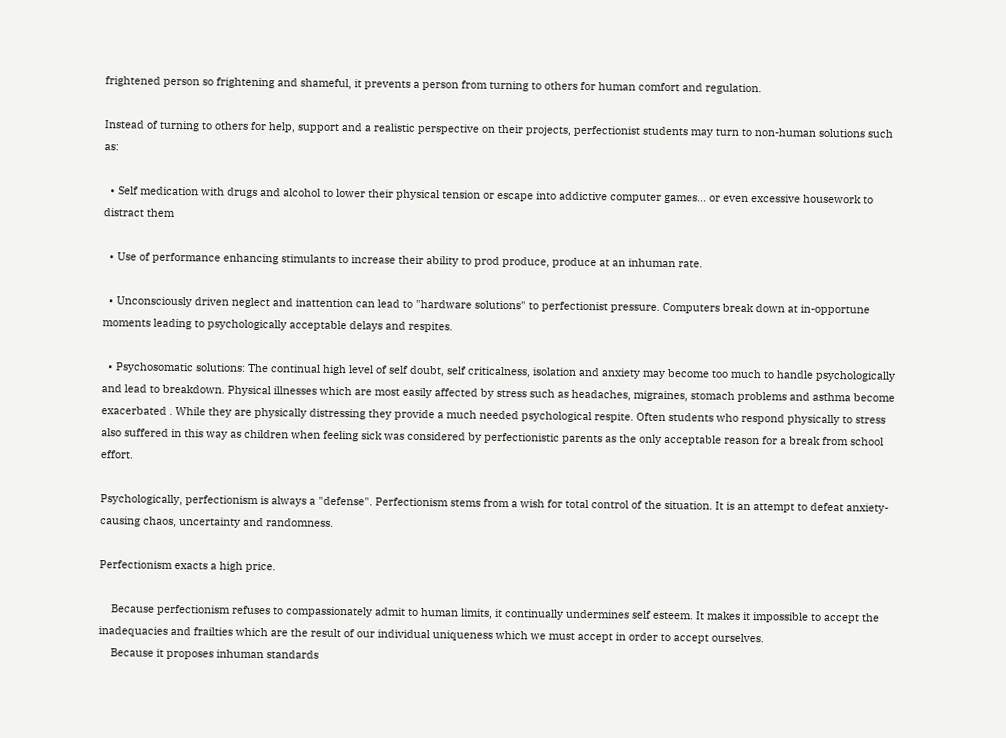frightened person so frightening and shameful, it prevents a person from turning to others for human comfort and regulation.

Instead of turning to others for help, support and a realistic perspective on their projects, perfectionist students may turn to non-human solutions such as:

  • Self medication with drugs and alcohol to lower their physical tension or escape into addictive computer games... or even excessive housework to distract them

  • Use of performance enhancing stimulants to increase their ability to prod produce, produce at an inhuman rate.

  • Unconsciously driven neglect and inattention can lead to "hardware solutions" to perfectionist pressure. Computers break down at in-opportune moments leading to psychologically acceptable delays and respites.

  • Psychosomatic solutions: The continual high level of self doubt, self criticalness, isolation and anxiety may become too much to handle psychologically and lead to breakdown. Physical illnesses which are most easily affected by stress such as headaches, migraines, stomach problems and asthma become exacerbated . While they are physically distressing they provide a much needed psychological respite. Often students who respond physically to stress also suffered in this way as children when feeling sick was considered by perfectionistic parents as the only acceptable reason for a break from school effort.

Psychologically, perfectionism is always a "defense". Perfectionism stems from a wish for total control of the situation. It is an attempt to defeat anxiety-causing chaos, uncertainty and randomness.

Perfectionism exacts a high price.

    Because perfectionism refuses to compassionately admit to human limits, it continually undermines self esteem. It makes it impossible to accept the inadequacies and frailties which are the result of our individual uniqueness which we must accept in order to accept ourselves.
    Because it proposes inhuman standards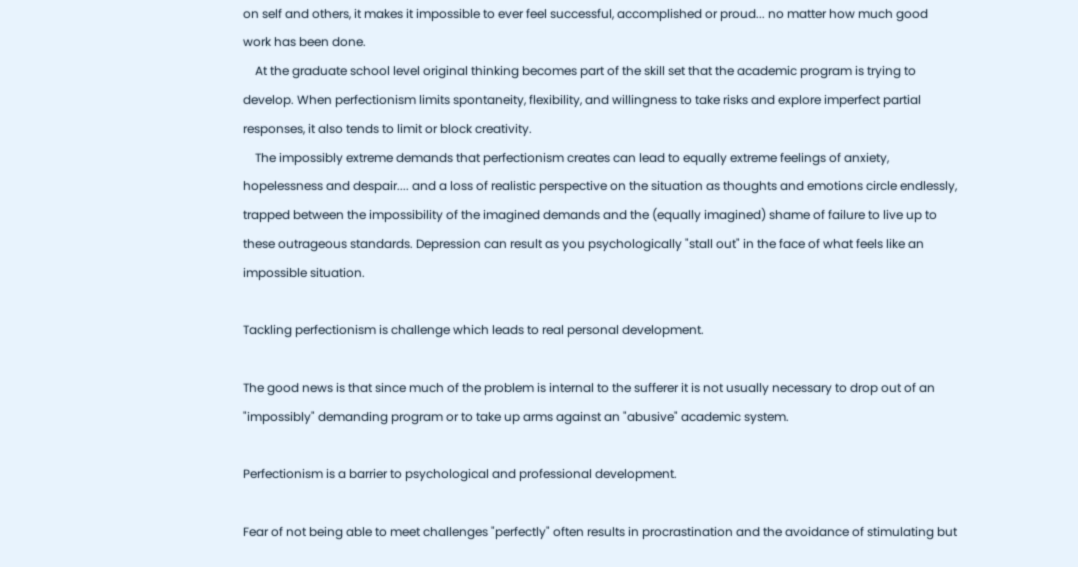on self and others, it makes it impossible to ever feel successful, accomplished or proud... no matter how much good work has been done.
    At the graduate school level original thinking becomes part of the skill set that the academic program is trying to develop. When perfectionism limits spontaneity, flexibility, and willingness to take risks and explore imperfect partial responses, it also tends to limit or block creativity.
    The impossibly extreme demands that perfectionism creates can lead to equally extreme feelings of anxiety, hopelessness and despair.... and a loss of realistic perspective on the situation as thoughts and emotions circle endlessly, trapped between the impossibility of the imagined demands and the (equally imagined) shame of failure to live up to these outrageous standards. Depression can result as you psychologically "stall out" in the face of what feels like an impossible situation.

Tackling perfectionism is challenge which leads to real personal development.

The good news is that since much of the problem is internal to the sufferer it is not usually necessary to drop out of an "impossibly" demanding program or to take up arms against an "abusive" academic system.

Perfectionism is a barrier to psychological and professional development.

Fear of not being able to meet challenges "perfectly" often results in procrastination and the avoidance of stimulating but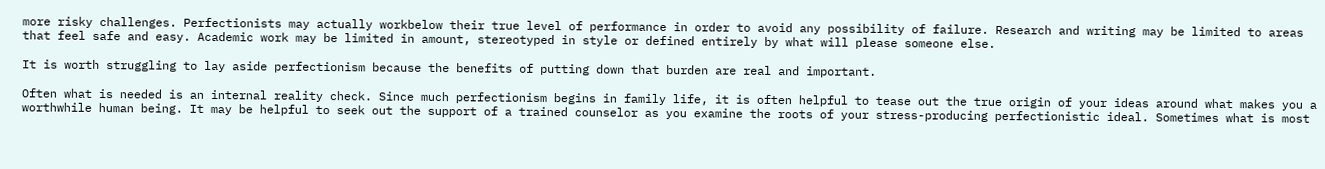more risky challenges. Perfectionists may actually workbelow their true level of performance in order to avoid any possibility of failure. Research and writing may be limited to areas that feel safe and easy. Academic work may be limited in amount, stereotyped in style or defined entirely by what will please someone else.

It is worth struggling to lay aside perfectionism because the benefits of putting down that burden are real and important.

Often what is needed is an internal reality check. Since much perfectionism begins in family life, it is often helpful to tease out the true origin of your ideas around what makes you a worthwhile human being. It may be helpful to seek out the support of a trained counselor as you examine the roots of your stress-producing perfectionistic ideal. Sometimes what is most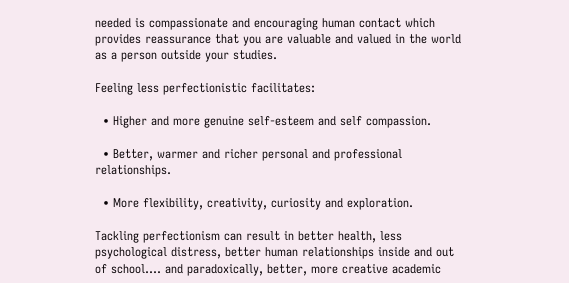needed is compassionate and encouraging human contact which provides reassurance that you are valuable and valued in the world as a person outside your studies.

Feeling less perfectionistic facilitates:

  • Higher and more genuine self-esteem and self compassion.

  • Better, warmer and richer personal and professional relationships.

  • More flexibility, creativity, curiosity and exploration.

Tackling perfectionism can result in better health, less psychological distress, better human relationships inside and out of school.... and paradoxically, better, more creative academic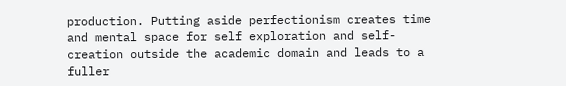production. Putting aside perfectionism creates time and mental space for self exploration and self-creation outside the academic domain and leads to a fuller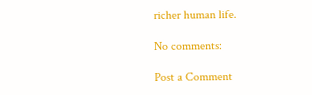richer human life.

No comments:

Post a Comment